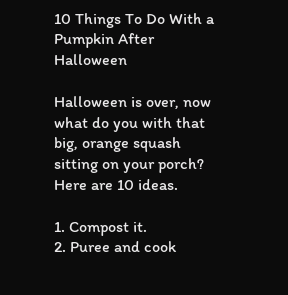10 Things To Do With a Pumpkin After Halloween

Halloween is over, now what do you with that big, orange squash sitting on your porch? Here are 10 ideas.

1. Compost it.
2. Puree and cook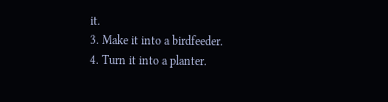it.
3. Make it into a birdfeeder.
4. Turn it into a planter.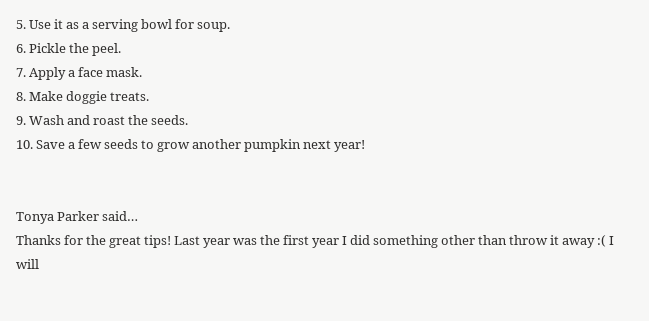5. Use it as a serving bowl for soup.
6. Pickle the peel.
7. Apply a face mask.
8. Make doggie treats.
9. Wash and roast the seeds.
10. Save a few seeds to grow another pumpkin next year!


Tonya Parker said…
Thanks for the great tips! Last year was the first year I did something other than throw it away :( I will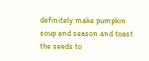definitely make pumpkin soup and season and toast the seeds to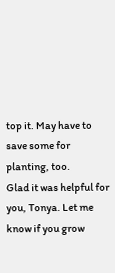top it. May have to save some for planting, too.
Glad it was helpful for you, Tonya. Let me know if you grow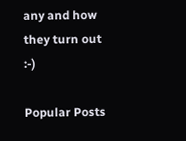any and how they turn out :-)

Popular Posts